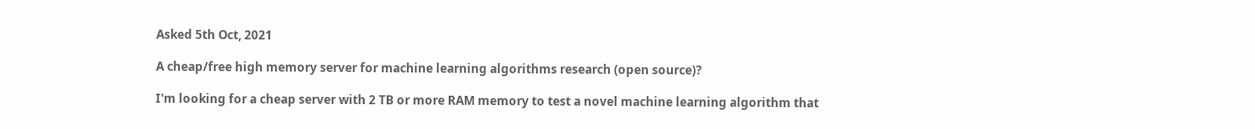Asked 5th Oct, 2021

A cheap/free high memory server for machine learning algorithms research (open source)?

I'm looking for a cheap server with 2 TB or more RAM memory to test a novel machine learning algorithm that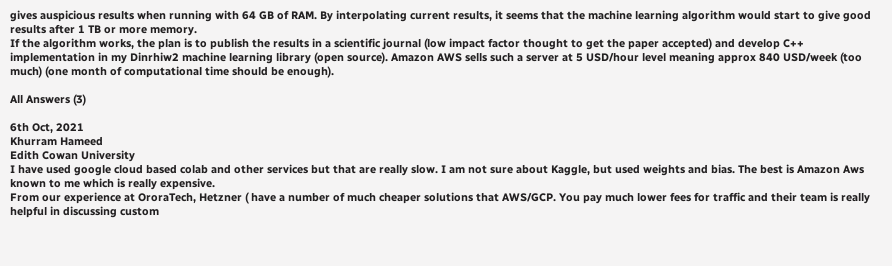gives auspicious results when running with 64 GB of RAM. By interpolating current results, it seems that the machine learning algorithm would start to give good results after 1 TB or more memory.
If the algorithm works, the plan is to publish the results in a scientific journal (low impact factor thought to get the paper accepted) and develop C++ implementation in my Dinrhiw2 machine learning library (open source). Amazon AWS sells such a server at 5 USD/hour level meaning approx 840 USD/week (too much) (one month of computational time should be enough).

All Answers (3)

6th Oct, 2021
Khurram Hameed
Edith Cowan University
I have used google cloud based colab and other services but that are really slow. I am not sure about Kaggle, but used weights and bias. The best is Amazon Aws known to me which is really expensive.
From our experience at OroraTech, Hetzner ( have a number of much cheaper solutions that AWS/GCP. You pay much lower fees for traffic and their team is really helpful in discussing custom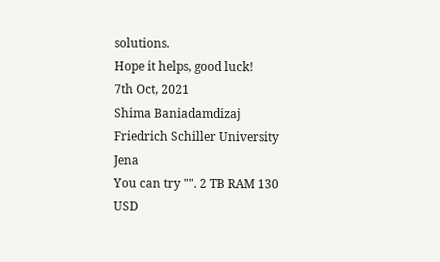solutions.
Hope it helps, good luck!
7th Oct, 2021
Shima Baniadamdizaj
Friedrich Schiller University Jena
You can try "". 2 TB RAM 130 USD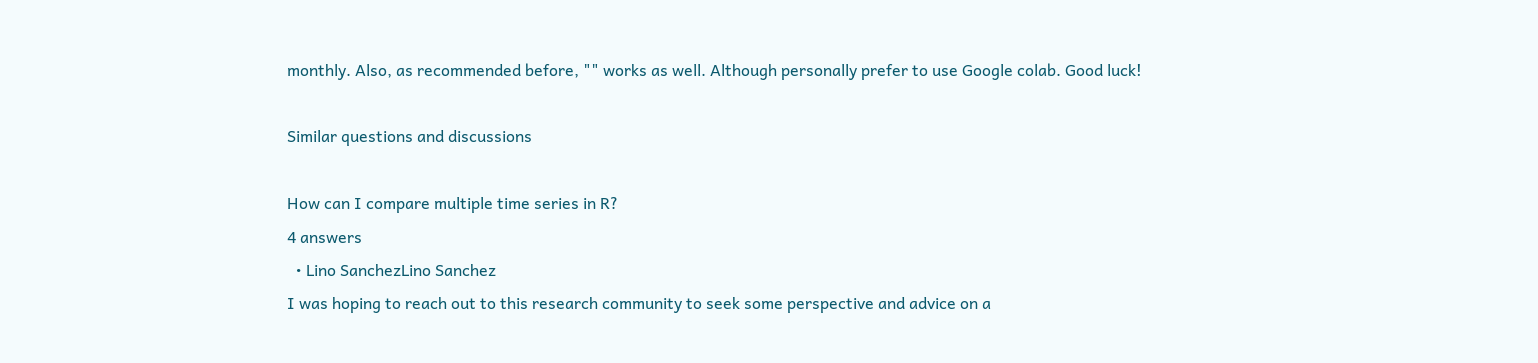monthly. Also, as recommended before, "" works as well. Although personally prefer to use Google colab. Good luck!

Similar questions and discussions

How can I compare multiple time series in R?
4 answers
  • Lino SanchezLino Sanchez
I was hoping to reach out to this research community to seek some perspective and advice on a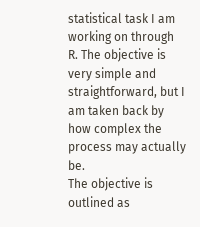statistical task I am working on through R. The objective is very simple and straightforward, but I am taken back by how complex the process may actually be.
The objective is outlined as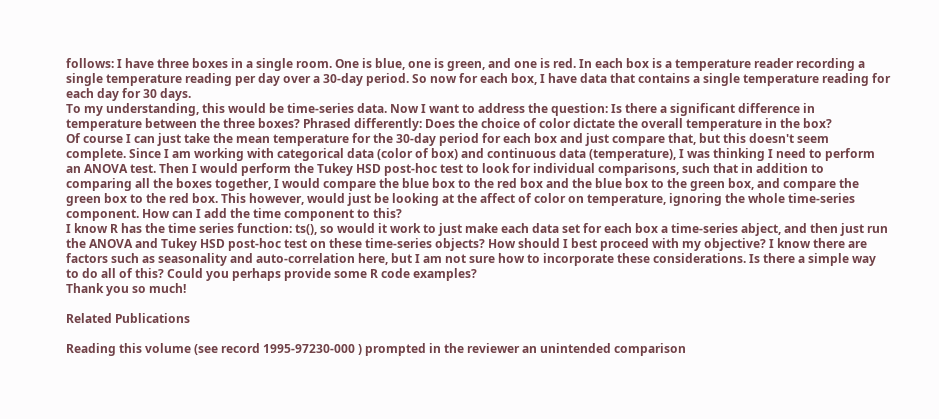follows: I have three boxes in a single room. One is blue, one is green, and one is red. In each box is a temperature reader recording a single temperature reading per day over a 30-day period. So now for each box, I have data that contains a single temperature reading for each day for 30 days.
To my understanding, this would be time-series data. Now I want to address the question: Is there a significant difference in temperature between the three boxes? Phrased differently: Does the choice of color dictate the overall temperature in the box?
Of course I can just take the mean temperature for the 30-day period for each box and just compare that, but this doesn't seem complete. Since I am working with categorical data (color of box) and continuous data (temperature), I was thinking I need to perform an ANOVA test. Then I would perform the Tukey HSD post-hoc test to look for individual comparisons, such that in addition to comparing all the boxes together, I would compare the blue box to the red box and the blue box to the green box, and compare the green box to the red box. This however, would just be looking at the affect of color on temperature, ignoring the whole time-series component. How can I add the time component to this?
I know R has the time series function: ts(), so would it work to just make each data set for each box a time-series abject, and then just run the ANOVA and Tukey HSD post-hoc test on these time-series objects? How should I best proceed with my objective? I know there are factors such as seasonality and auto-correlation here, but I am not sure how to incorporate these considerations. Is there a simple way to do all of this? Could you perhaps provide some R code examples?
Thank you so much!

Related Publications

Reading this volume (see record 1995-97230-000 ) prompted in the reviewer an unintended comparison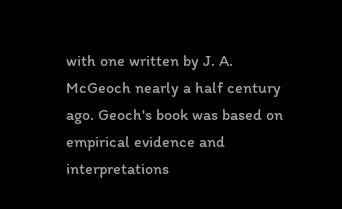with one written by J. A. McGeoch nearly a half century ago. Geoch's book was based on empirical evidence and interpretations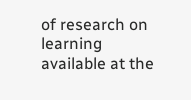of research on learning available at the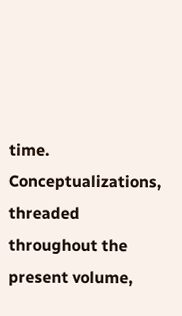time. Conceptualizations, threaded throughout the present volume,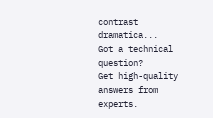contrast dramatica...
Got a technical question?
Get high-quality answers from experts.